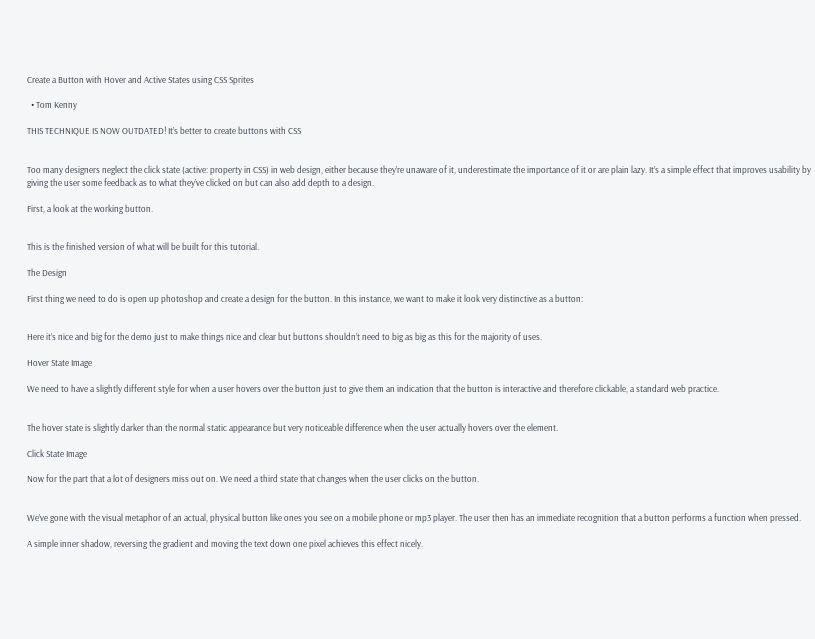Create a Button with Hover and Active States using CSS Sprites

  • Tom Kenny

THIS TECHNIQUE IS NOW OUTDATED! It’s better to create buttons with CSS


Too many designers neglect the click state (active: property in CSS) in web design, either because they’re unaware of it, underestimate the importance of it or are plain lazy. It’s a simple effect that improves usability by giving the user some feedback as to what they’ve clicked on but can also add depth to a design.

First, a look at the working button.


This is the finished version of what will be built for this tutorial.

The Design

First thing we need to do is open up photoshop and create a design for the button. In this instance, we want to make it look very distinctive as a button:


Here it’s nice and big for the demo just to make things nice and clear but buttons shouldn’t need to big as big as this for the majority of uses.

Hover State Image

We need to have a slightly different style for when a user hovers over the button just to give them an indication that the button is interactive and therefore clickable, a standard web practice.


The hover state is slightly darker than the normal static appearance but very noticeable difference when the user actually hovers over the element.

Click State Image

Now for the part that a lot of designers miss out on. We need a third state that changes when the user clicks on the button.


We’ve gone with the visual metaphor of an actual, physical button like ones you see on a mobile phone or mp3 player. The user then has an immediate recognition that a button performs a function when pressed.

A simple inner shadow, reversing the gradient and moving the text down one pixel achieves this effect nicely.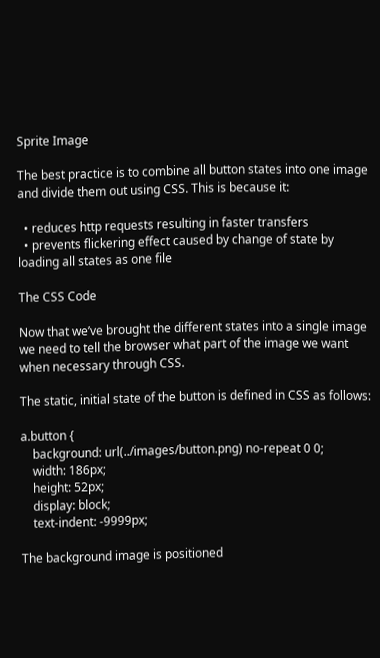Sprite Image

The best practice is to combine all button states into one image and divide them out using CSS. This is because it:

  • reduces http requests resulting in faster transfers
  • prevents flickering effect caused by change of state by loading all states as one file

The CSS Code

Now that we’ve brought the different states into a single image we need to tell the browser what part of the image we want when necessary through CSS.

The static, initial state of the button is defined in CSS as follows:

a.button {
    background: url(../images/button.png) no-repeat 0 0;
    width: 186px;
    height: 52px;
    display: block;
    text-indent: -9999px;

The background image is positioned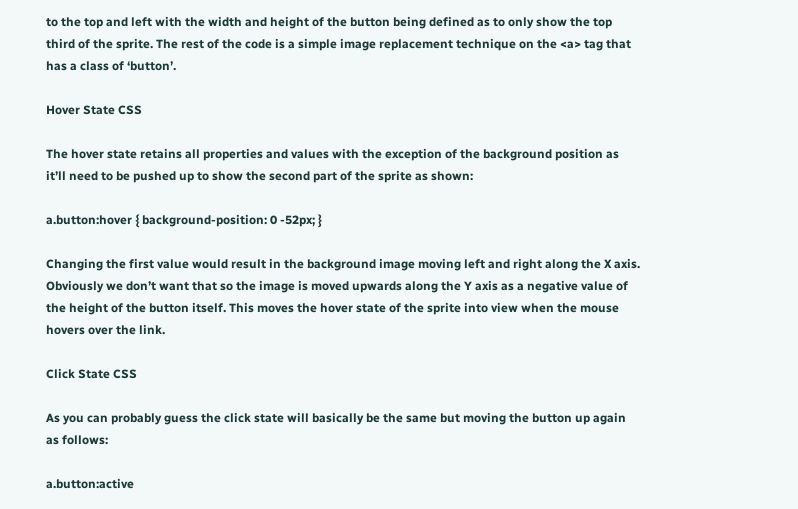to the top and left with the width and height of the button being defined as to only show the top third of the sprite. The rest of the code is a simple image replacement technique on the <a> tag that has a class of ‘button’.

Hover State CSS

The hover state retains all properties and values with the exception of the background position as it’ll need to be pushed up to show the second part of the sprite as shown:

a.button:hover { background-position: 0 -52px; }

Changing the first value would result in the background image moving left and right along the X axis. Obviously we don’t want that so the image is moved upwards along the Y axis as a negative value of the height of the button itself. This moves the hover state of the sprite into view when the mouse hovers over the link.

Click State CSS

As you can probably guess the click state will basically be the same but moving the button up again as follows:

a.button:active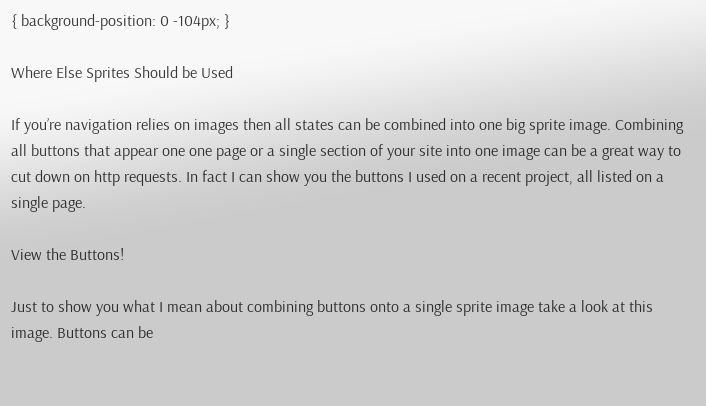{ background-position: 0 -104px; }

Where Else Sprites Should be Used

If you’re navigation relies on images then all states can be combined into one big sprite image. Combining all buttons that appear one one page or a single section of your site into one image can be a great way to cut down on http requests. In fact I can show you the buttons I used on a recent project, all listed on a single page.

View the Buttons!

Just to show you what I mean about combining buttons onto a single sprite image take a look at this image. Buttons can be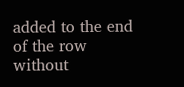added to the end of the row without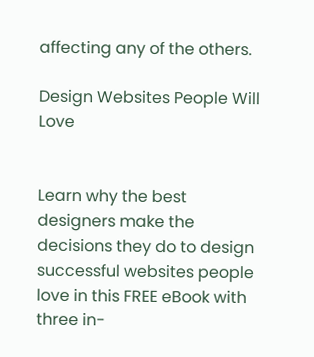affecting any of the others.

Design Websites People Will Love


Learn why the best designers make the decisions they do to design successful websites people love in this FREE eBook with three in-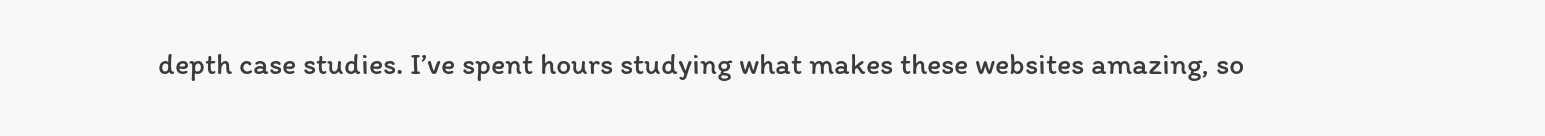depth case studies. I’ve spent hours studying what makes these websites amazing, so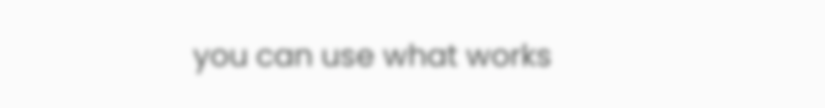you can use what works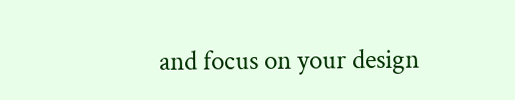and focus on your design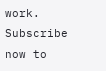work. Subscribe now to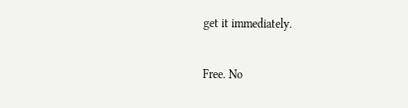get it immediately.

Free. No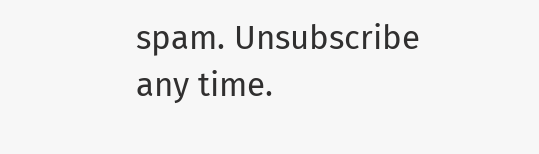spam. Unsubscribe any time.